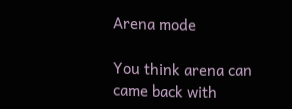Arena mode

You think arena can came back with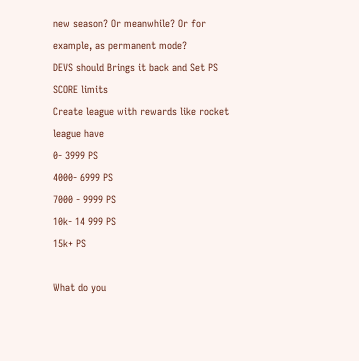new season? Or meanwhile? Or for example, as permanent mode?
DEVS should Brings it back and Set PS SCORE limits
Create league with rewards like rocket league have
0- 3999 PS
4000- 6999 PS
7000 - 9999 PS
10k- 14 999 PS
15k+ PS

What do you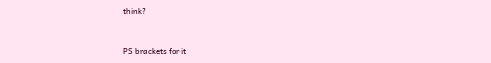think?


PS brackets for it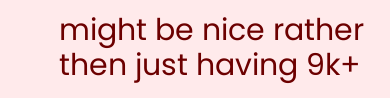might be nice rather then just having 9k+